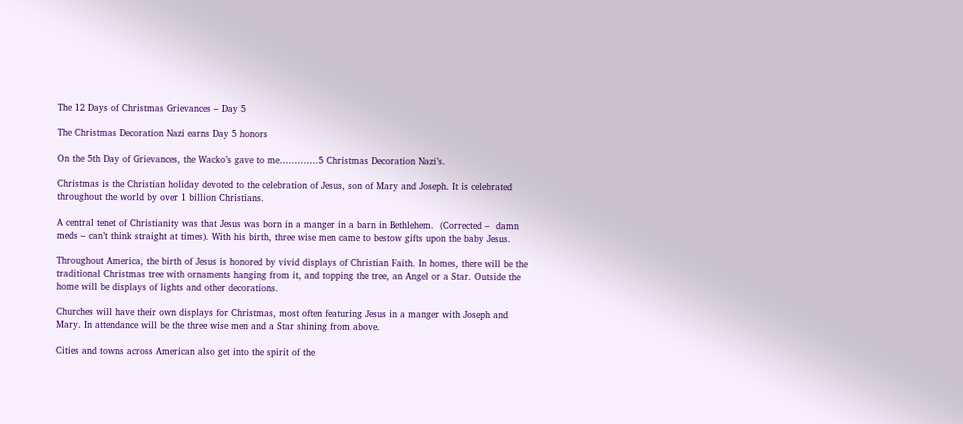The 12 Days of Christmas Grievances – Day 5

The Christmas Decoration Nazi earns Day 5 honors

On the 5th Day of Grievances, the Wacko’s gave to me………….5 Christmas Decoration Nazi’s.

Christmas is the Christian holiday devoted to the celebration of Jesus, son of Mary and Joseph. It is celebrated throughout the world by over 1 billion Christians.

A central tenet of Christianity was that Jesus was born in a manger in a barn in Bethlehem.  (Corrected –  damn meds – can’t think straight at times). With his birth, three wise men came to bestow gifts upon the baby Jesus.

Throughout America, the birth of Jesus is honored by vivid displays of Christian Faith. In homes, there will be the traditional Christmas tree with ornaments hanging from it, and topping the tree, an Angel or a Star. Outside the home will be displays of lights and other decorations.

Churches will have their own displays for Christmas, most often featuring Jesus in a manger with Joseph and Mary. In attendance will be the three wise men and a Star shining from above.

Cities and towns across American also get into the spirit of the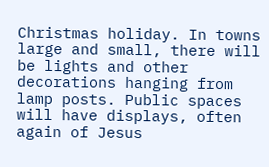Christmas holiday. In towns large and small, there will be lights and other decorations hanging from lamp posts. Public spaces will have displays, often again of Jesus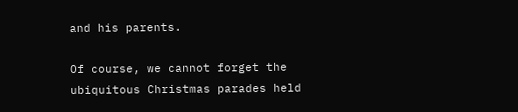and his parents.

Of course, we cannot forget the ubiquitous Christmas parades held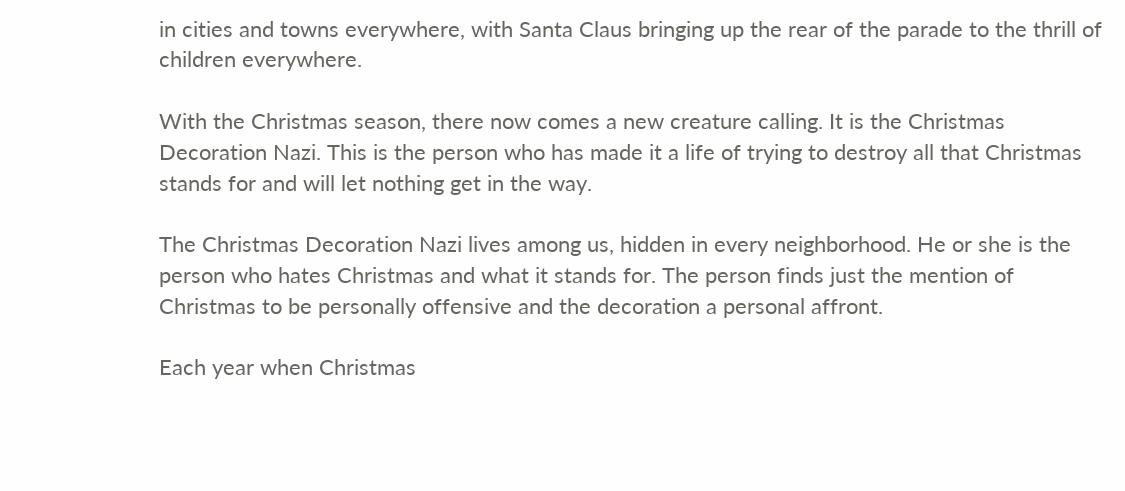in cities and towns everywhere, with Santa Claus bringing up the rear of the parade to the thrill of children everywhere.

With the Christmas season, there now comes a new creature calling. It is the Christmas Decoration Nazi. This is the person who has made it a life of trying to destroy all that Christmas stands for and will let nothing get in the way.

The Christmas Decoration Nazi lives among us, hidden in every neighborhood. He or she is the person who hates Christmas and what it stands for. The person finds just the mention of Christmas to be personally offensive and the decoration a personal affront.

Each year when Christmas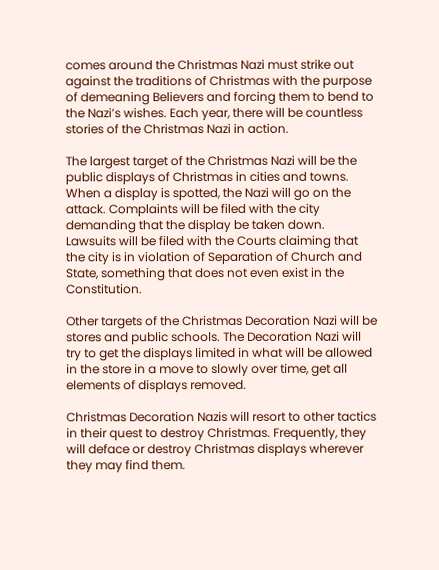comes around the Christmas Nazi must strike out against the traditions of Christmas with the purpose of demeaning Believers and forcing them to bend to the Nazi’s wishes. Each year, there will be countless stories of the Christmas Nazi in action.

The largest target of the Christmas Nazi will be the public displays of Christmas in cities and towns. When a display is spotted, the Nazi will go on the attack. Complaints will be filed with the city demanding that the display be taken down. Lawsuits will be filed with the Courts claiming that the city is in violation of Separation of Church and State, something that does not even exist in the Constitution.

Other targets of the Christmas Decoration Nazi will be stores and public schools. The Decoration Nazi will try to get the displays limited in what will be allowed in the store in a move to slowly over time, get all elements of displays removed.

Christmas Decoration Nazis will resort to other tactics in their quest to destroy Christmas. Frequently, they will deface or destroy Christmas displays wherever they may find them.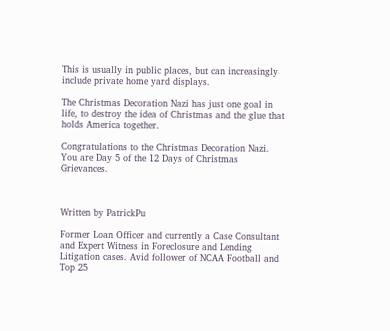This is usually in public places, but can increasingly include private home yard displays.

The Christmas Decoration Nazi has just one goal in life, to destroy the idea of Christmas and the glue that holds America together.

Congratulations to the Christmas Decoration Nazi. You are Day 5 of the 12 Days of Christmas Grievances.



Written by PatrickPu

Former Loan Officer and currently a Case Consultant and Expert Witness in Foreclosure and Lending Litigation cases. Avid follower of NCAA Football and Top 25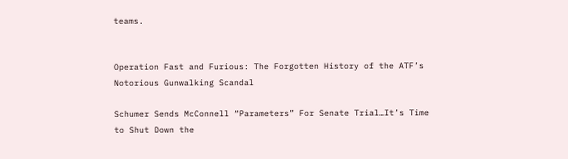teams.


Operation Fast and Furious: The Forgotten History of the ATF’s Notorious Gunwalking Scandal

Schumer Sends McConnell “Parameters” For Senate Trial…It’s Time to Shut Down the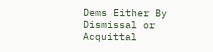Dems Either By Dismissal or Acquittal